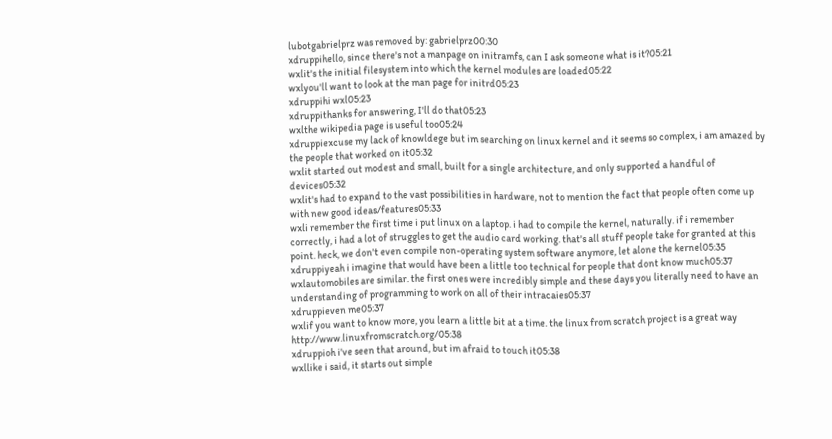lubotgabrielprz was removed by: gabrielprz00:30
xdruppihello, since there's not a manpage on initramfs, can I ask someone what is it?05:21
wxlit's the initial filesystem into which the kernel modules are loaded05:22
wxlyou'll want to look at the man page for initrd05:23
xdruppihi wxl05:23
xdruppithanks for answering, I'll do that05:23
wxlthe wikipedia page is useful too05:24
xdruppiexcuse my lack of knowldege but im searching on linux kernel and it seems so complex, i am amazed by the people that worked on it05:32
wxlit started out modest and small, built for a single architecture, and only supported a handful of devices05:32
wxlit's had to expand to the vast possibilities in hardware, not to mention the fact that people often come up with new good ideas/features05:33
wxli remember the first time i put linux on a laptop. i had to compile the kernel, naturally. if i remember correctly, i had a lot of struggles to get the audio card working. that's all stuff people take for granted at this point. heck, we don't even compile non-operating system software anymore, let alone the kernel05:35
xdruppiyeah i imagine that would have been a little too technical for people that dont know much05:37
wxlautomobiles are similar. the first ones were incredibly simple and these days you literally need to have an understanding of programming to work on all of their intracaies05:37
xdruppieven me05:37
wxlif you want to know more, you learn a little bit at a time. the linux from scratch project is a great way http://www.linuxfromscratch.org/05:38
xdruppioh i've seen that around, but im afraid to touch it05:38
wxllike i said, it starts out simple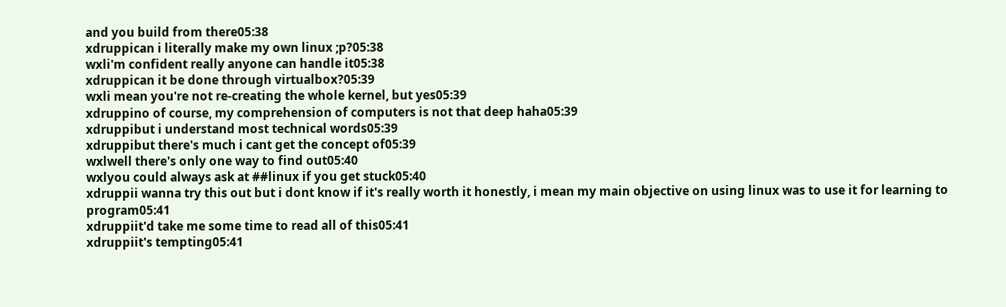and you build from there05:38
xdruppican i literally make my own linux ;p?05:38
wxli'm confident really anyone can handle it05:38
xdruppican it be done through virtualbox?05:39
wxli mean you're not re-creating the whole kernel, but yes05:39
xdruppino of course, my comprehension of computers is not that deep haha05:39
xdruppibut i understand most technical words05:39
xdruppibut there's much i cant get the concept of05:39
wxlwell there's only one way to find out05:40
wxlyou could always ask at ##linux if you get stuck05:40
xdruppii wanna try this out but i dont know if it's really worth it honestly, i mean my main objective on using linux was to use it for learning to program05:41
xdruppiit'd take me some time to read all of this05:41
xdruppiit's tempting05:41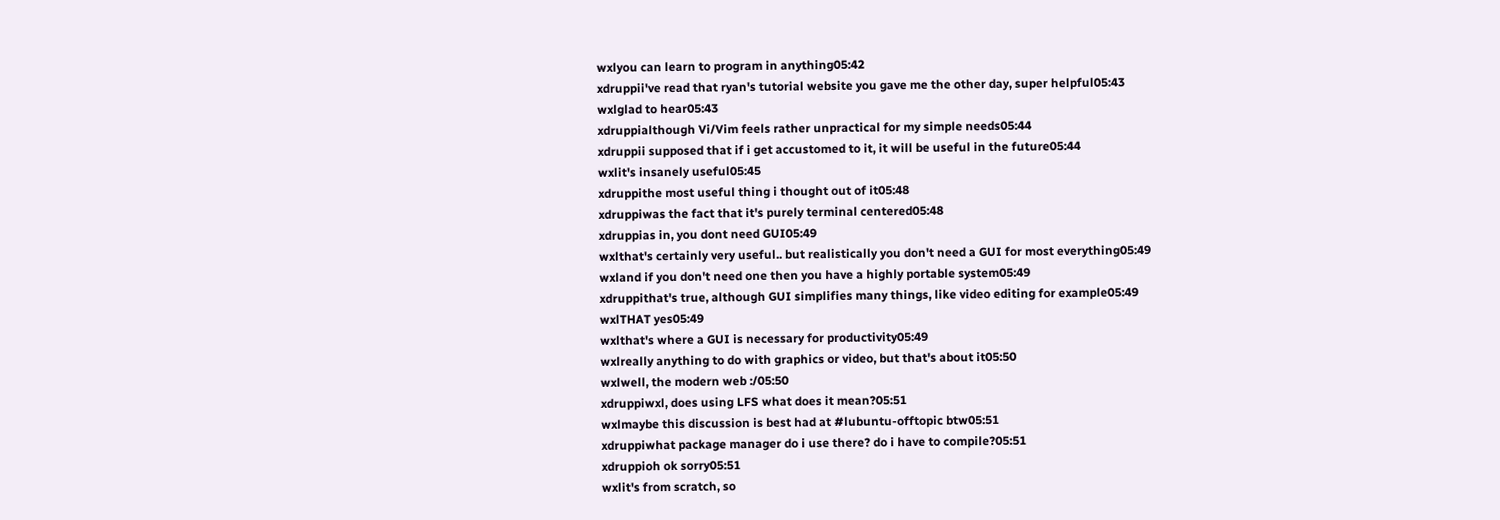wxlyou can learn to program in anything05:42
xdruppii've read that ryan's tutorial website you gave me the other day, super helpful05:43
wxlglad to hear05:43
xdruppialthough Vi/Vim feels rather unpractical for my simple needs05:44
xdruppii supposed that if i get accustomed to it, it will be useful in the future05:44
wxlit's insanely useful05:45
xdruppithe most useful thing i thought out of it05:48
xdruppiwas the fact that it's purely terminal centered05:48
xdruppias in, you dont need GUI05:49
wxlthat's certainly very useful.. but realistically you don't need a GUI for most everything05:49
wxland if you don't need one then you have a highly portable system05:49
xdruppithat's true, although GUI simplifies many things, like video editing for example05:49
wxlTHAT yes05:49
wxlthat's where a GUI is necessary for productivity05:49
wxlreally anything to do with graphics or video, but that's about it05:50
wxlwell, the modern web :/05:50
xdruppiwxl, does using LFS what does it mean?05:51
wxlmaybe this discussion is best had at #lubuntu-offtopic btw05:51
xdruppiwhat package manager do i use there? do i have to compile?05:51
xdruppioh ok sorry05:51
wxlit's from scratch, so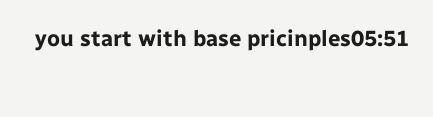you start with base pricinples05:51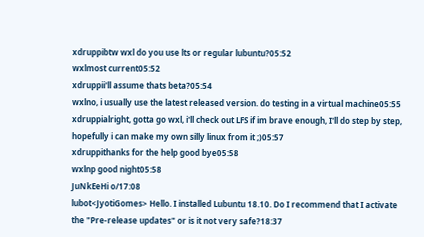xdruppibtw wxl do you use lts or regular lubuntu?05:52
wxlmost current05:52
xdruppii'll assume thats beta?05:54
wxlno, i usually use the latest released version. do testing in a virtual machine05:55
xdruppialright, gotta go wxl, i'll check out LFS if im brave enough, I'll do step by step, hopefully i can make my own silly linux from it ;)05:57
xdruppithanks for the help good bye05:58
wxlnp good night05:58
JuNkEeHi o/17:08
lubot<JyotiGomes> Hello. I installed Lubuntu 18.10. Do I recommend that I activate the "Pre-release updates" or is it not very safe?18:37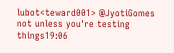lubot<teward001> @JyotiGomes not unless you're testing things19:06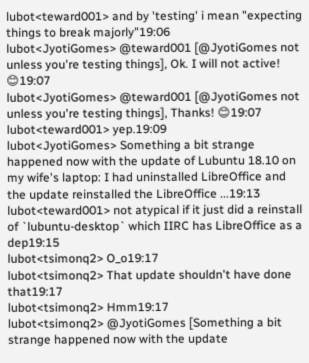lubot<teward001> and by 'testing' i mean "expecting things to break majorly"19:06
lubot<JyotiGomes> @teward001 [@JyotiGomes not unless you're testing things], Ok. I will not active! 😊19:07
lubot<JyotiGomes> @teward001 [@JyotiGomes not unless you're testing things], Thanks! 😊19:07
lubot<teward001> yep.19:09
lubot<JyotiGomes> Something a bit strange happened now with the update of Lubuntu 18.10 on my wife's laptop: I had uninstalled LibreOffice and the update reinstalled the LibreOffice ...19:13
lubot<teward001> not atypical if it just did a reinstall of `lubuntu-desktop` which IIRC has LibreOffice as a dep19:15
lubot<tsimonq2> O_o19:17
lubot<tsimonq2> That update shouldn't have done that19:17
lubot<tsimonq2> Hmm19:17
lubot<tsimonq2> @JyotiGomes [Something a bit strange happened now with the update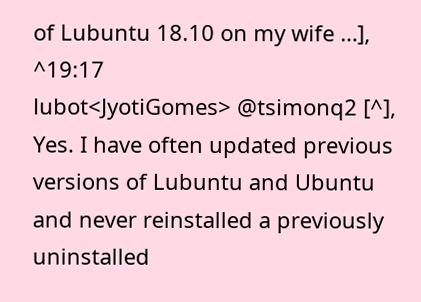of Lubuntu 18.10 on my wife …], ^19:17
lubot<JyotiGomes> @tsimonq2 [^], Yes. I have often updated previous versions of Lubuntu and Ubuntu and never reinstalled a previously uninstalled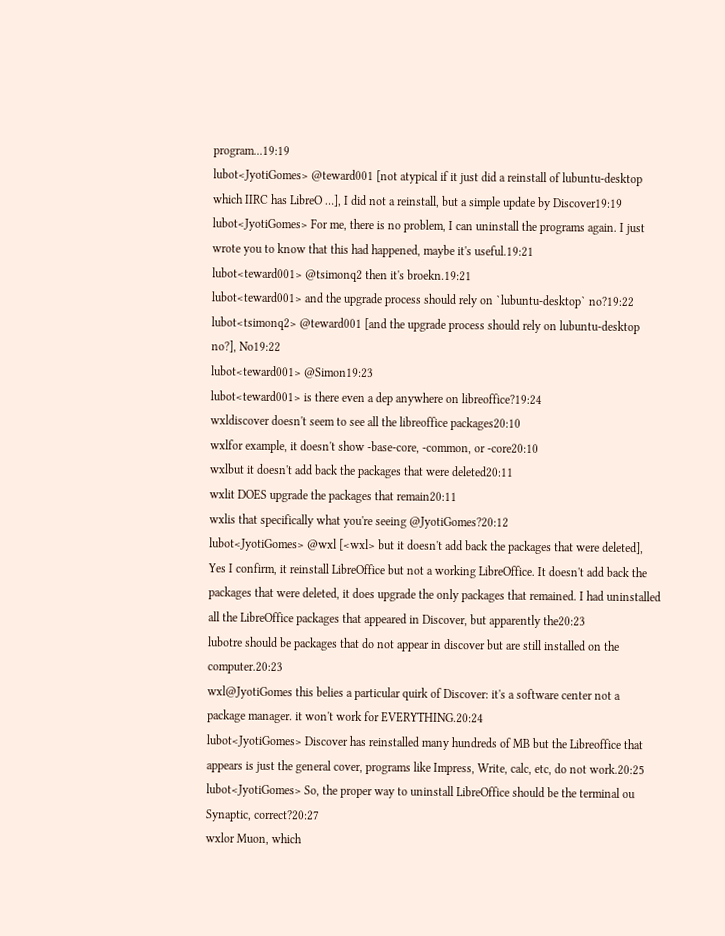program...19:19
lubot<JyotiGomes> @teward001 [not atypical if it just did a reinstall of lubuntu-desktop which IIRC has LibreO …], I did not a reinstall, but a simple update by Discover19:19
lubot<JyotiGomes> For me, there is no problem, I can uninstall the programs again. I just wrote you to know that this had happened, maybe it's useful.19:21
lubot<teward001> @tsimonq2 then it's broekn.19:21
lubot<teward001> and the upgrade process should rely on `lubuntu-desktop` no?19:22
lubot<tsimonq2> @teward001 [and the upgrade process should rely on lubuntu-desktop no?], No19:22
lubot<teward001> @Simon19:23
lubot<teward001> is there even a dep anywhere on libreoffice?19:24
wxldiscover doesn't seem to see all the libreoffice packages20:10
wxlfor example, it doesn't show -base-core, -common, or -core20:10
wxlbut it doesn't add back the packages that were deleted20:11
wxlit DOES upgrade the packages that remain20:11
wxlis that specifically what you're seeing @JyotiGomes?20:12
lubot<JyotiGomes> @wxl [<wxl> but it doesn't add back the packages that were deleted], Yes I confirm, it reinstall LibreOffice but not a working LibreOffice. It doesn't add back the packages that were deleted, it does upgrade the only packages that remained. I had uninstalled all the LibreOffice packages that appeared in Discover, but apparently the20:23
lubotre should be packages that do not appear in discover but are still installed on the computer.20:23
wxl@JyotiGomes this belies a particular quirk of Discover: it's a software center not a package manager. it won't work for EVERYTHING.20:24
lubot<JyotiGomes> Discover has reinstalled many hundreds of MB but the Libreoffice that appears is just the general cover, programs like Impress, Write, calc, etc, do not work.20:25
lubot<JyotiGomes> So, the proper way to uninstall LibreOffice should be the terminal ou Synaptic, correct?20:27
wxlor Muon, which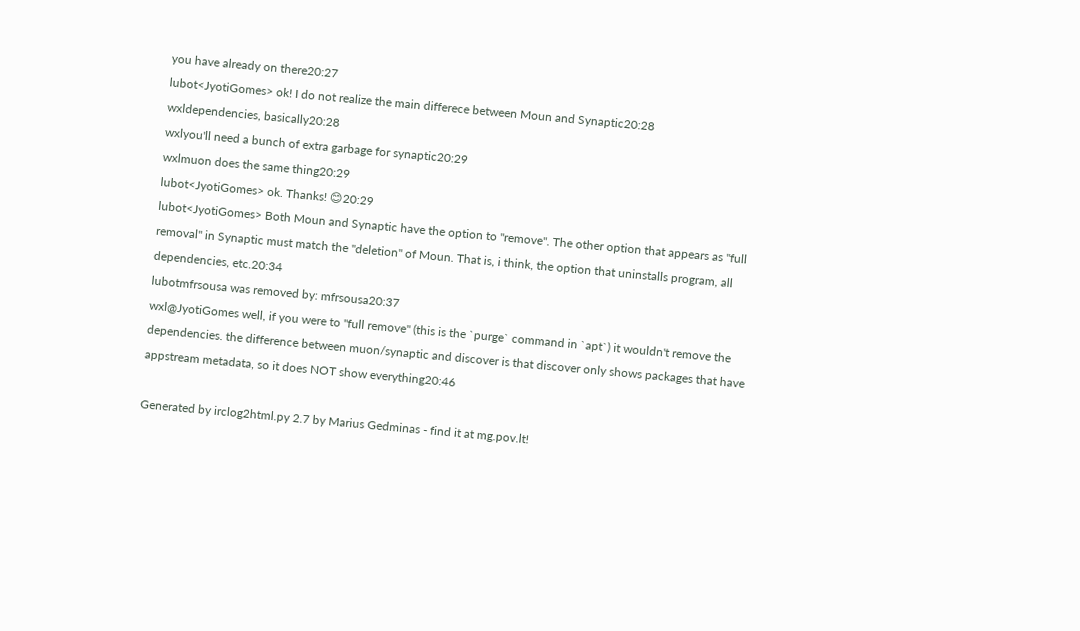you have already on there20:27
lubot<JyotiGomes> ok! I do not realize the main differece between Moun and Synaptic20:28
wxldependencies, basically20:28
wxlyou'll need a bunch of extra garbage for synaptic20:29
wxlmuon does the same thing20:29
lubot<JyotiGomes> ok. Thanks! 😊20:29
lubot<JyotiGomes> Both Moun and Synaptic have the option to "remove". The other option that appears as "full removal" in Synaptic must match the "deletion" of Moun. That is, i think, the option that uninstalls program, all dependencies, etc.20:34
lubotmfrsousa was removed by: mfrsousa20:37
wxl@JyotiGomes well, if you were to "full remove" (this is the `purge` command in `apt`) it wouldn't remove the dependencies. the difference between muon/synaptic and discover is that discover only shows packages that have appstream metadata, so it does NOT show everything20:46

Generated by irclog2html.py 2.7 by Marius Gedminas - find it at mg.pov.lt!